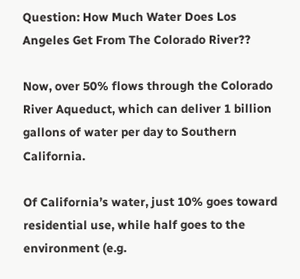Question: How Much Water Does Los Angeles Get From The Colorado River??

Now, over 50% flows through the Colorado River Aqueduct, which can deliver 1 billion gallons of water per day to Southern California.

Of California’s water, just 10% goes toward residential use, while half goes to the environment (e.g.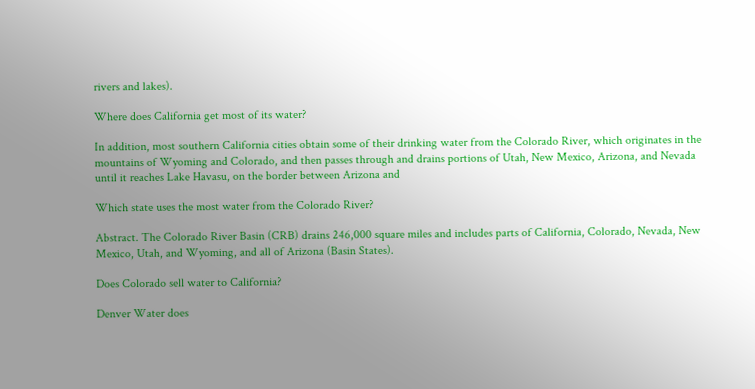rivers and lakes).

Where does California get most of its water?

In addition, most southern California cities obtain some of their drinking water from the Colorado River, which originates in the mountains of Wyoming and Colorado, and then passes through and drains portions of Utah, New Mexico, Arizona, and Nevada until it reaches Lake Havasu, on the border between Arizona and

Which state uses the most water from the Colorado River?

Abstract. The Colorado River Basin (CRB) drains 246,000 square miles and includes parts of California, Colorado, Nevada, New Mexico, Utah, and Wyoming, and all of Arizona (Basin States).

Does Colorado sell water to California?

Denver Water does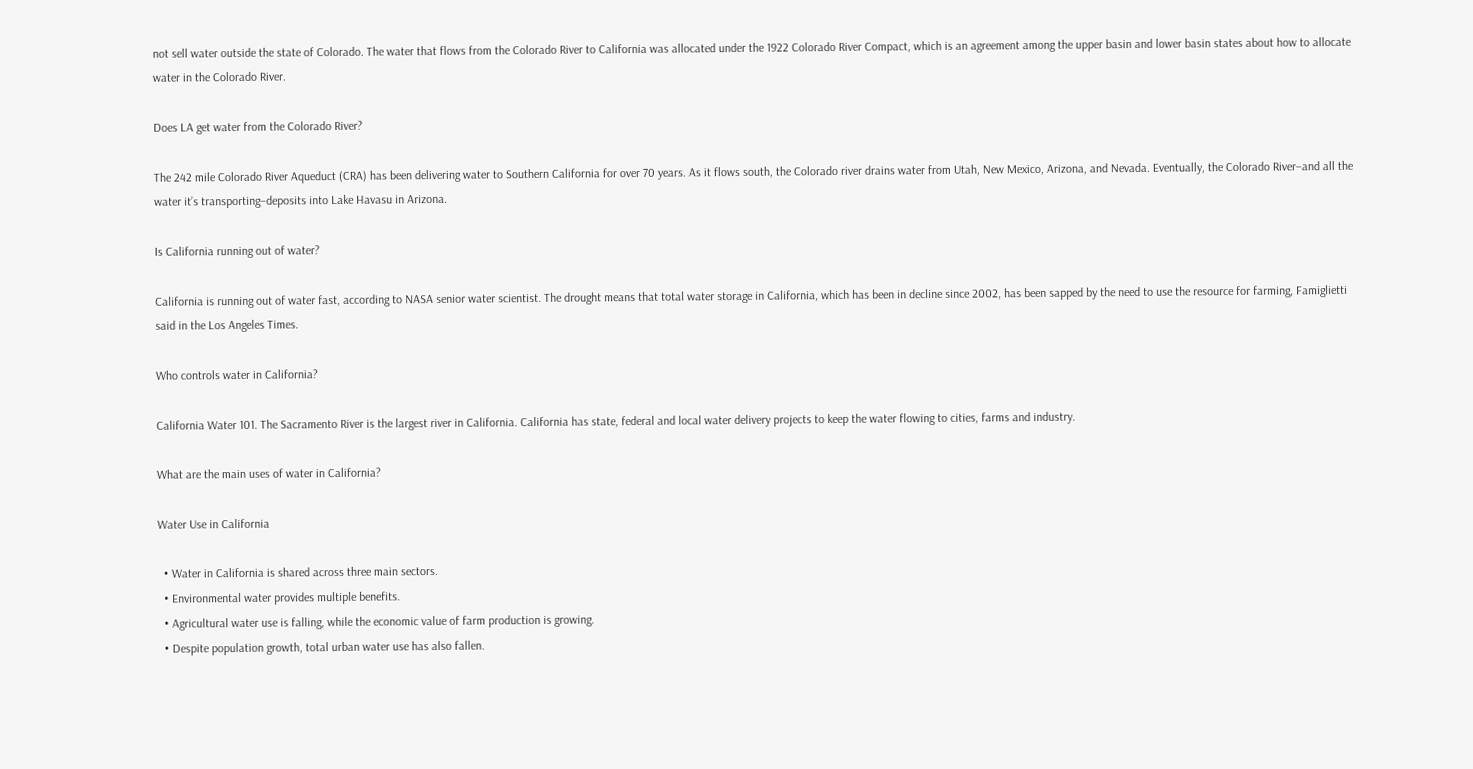not sell water outside the state of Colorado. The water that flows from the Colorado River to California was allocated under the 1922 Colorado River Compact, which is an agreement among the upper basin and lower basin states about how to allocate water in the Colorado River.

Does LA get water from the Colorado River?

The 242 mile Colorado River Aqueduct (CRA) has been delivering water to Southern California for over 70 years. As it flows south, the Colorado river drains water from Utah, New Mexico, Arizona, and Nevada. Eventually, the Colorado River–and all the water it’s transporting–deposits into Lake Havasu in Arizona.

Is California running out of water?

California is running out of water fast, according to NASA senior water scientist. The drought means that total water storage in California, which has been in decline since 2002, has been sapped by the need to use the resource for farming, Famiglietti said in the Los Angeles Times.

Who controls water in California?

California Water 101. The Sacramento River is the largest river in California. California has state, federal and local water delivery projects to keep the water flowing to cities, farms and industry.

What are the main uses of water in California?

Water Use in California

  • Water in California is shared across three main sectors.
  • Environmental water provides multiple benefits.
  • Agricultural water use is falling, while the economic value of farm production is growing.
  • Despite population growth, total urban water use has also fallen.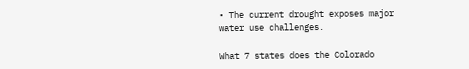• The current drought exposes major water use challenges.

What 7 states does the Colorado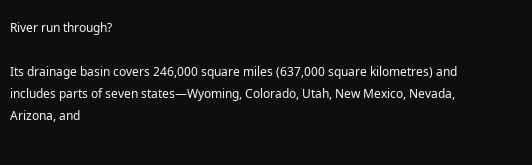River run through?

Its drainage basin covers 246,000 square miles (637,000 square kilometres) and includes parts of seven states—Wyoming, Colorado, Utah, New Mexico, Nevada, Arizona, and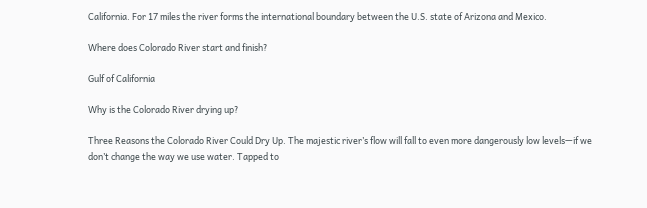California. For 17 miles the river forms the international boundary between the U.S. state of Arizona and Mexico.

Where does Colorado River start and finish?

Gulf of California

Why is the Colorado River drying up?

Three Reasons the Colorado River Could Dry Up. The majestic river’s flow will fall to even more dangerously low levels—if we don’t change the way we use water. Tapped to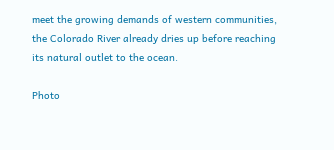meet the growing demands of western communities, the Colorado River already dries up before reaching its natural outlet to the ocean.

Photo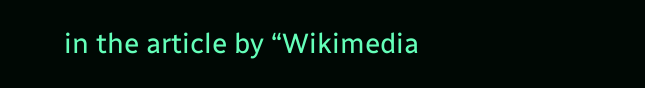in the article by “Wikimedia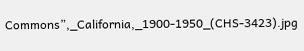Commons”,_California,_1900-1950_(CHS-3423).jpg